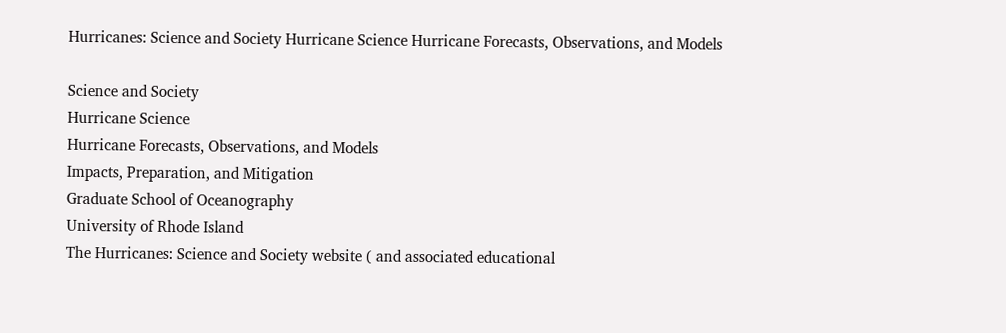Hurricanes: Science and Society Hurricane Science Hurricane Forecasts, Observations, and Models

Science and Society
Hurricane Science
Hurricane Forecasts, Observations, and Models
Impacts, Preparation, and Mitigation
Graduate School of Oceanography
University of Rhode Island
The Hurricanes: Science and Society website ( and associated educational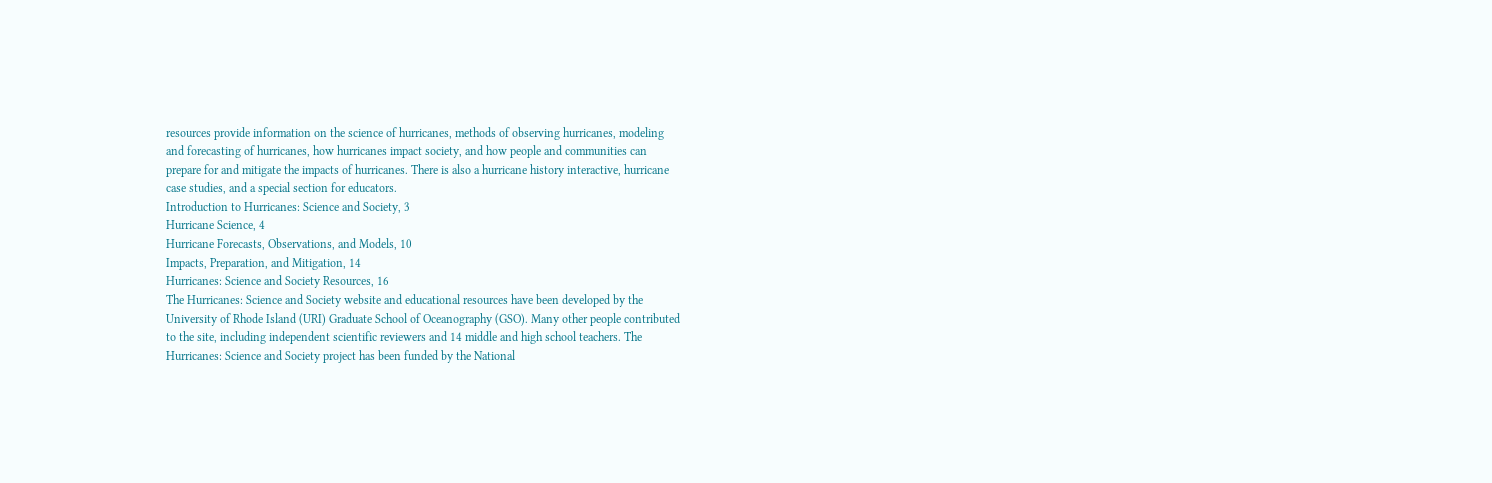resources provide information on the science of hurricanes, methods of observing hurricanes, modeling
and forecasting of hurricanes, how hurricanes impact society, and how people and communities can
prepare for and mitigate the impacts of hurricanes. There is also a hurricane history interactive, hurricane
case studies, and a special section for educators.
Introduction to Hurricanes: Science and Society, 3
Hurricane Science, 4
Hurricane Forecasts, Observations, and Models, 10
Impacts, Preparation, and Mitigation, 14
Hurricanes: Science and Society Resources, 16
The Hurricanes: Science and Society website and educational resources have been developed by the
University of Rhode Island (URI) Graduate School of Oceanography (GSO). Many other people contributed
to the site, including independent scientific reviewers and 14 middle and high school teachers. The
Hurricanes: Science and Society project has been funded by the National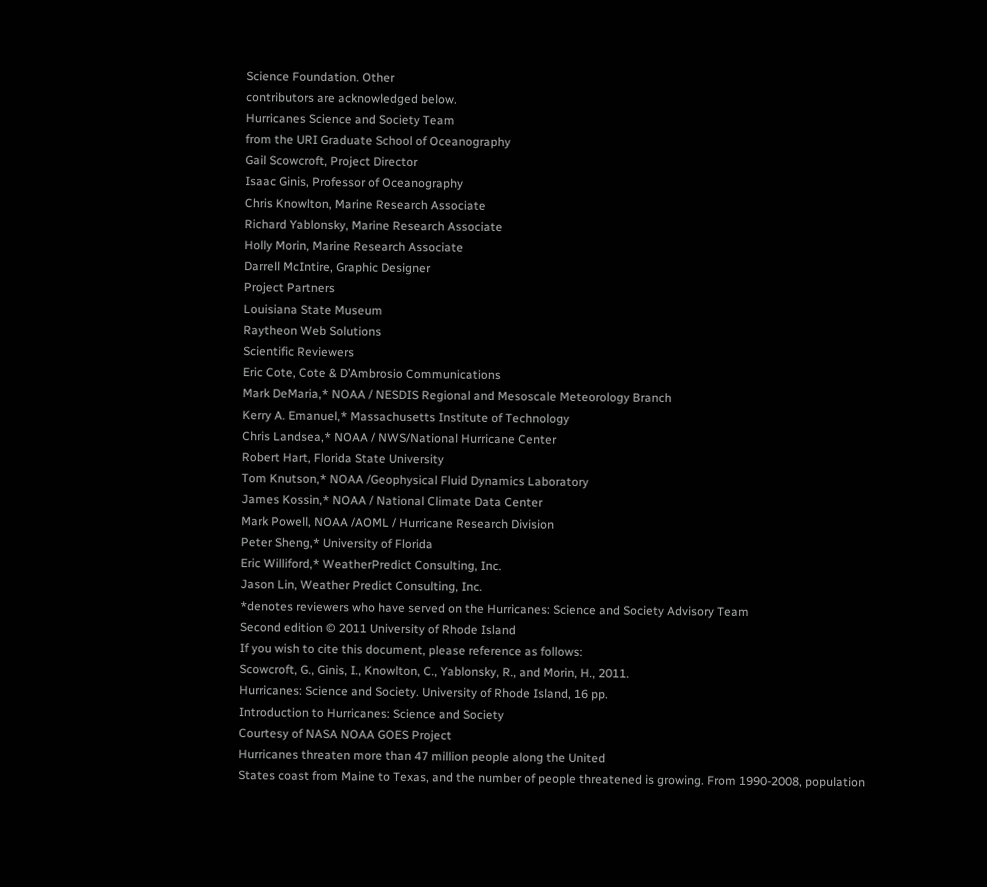Science Foundation. Other
contributors are acknowledged below.
Hurricanes Science and Society Team
from the URI Graduate School of Oceanography
Gail Scowcroft, Project Director
Isaac Ginis, Professor of Oceanography
Chris Knowlton, Marine Research Associate
Richard Yablonsky, Marine Research Associate
Holly Morin, Marine Research Associate
Darrell McIntire, Graphic Designer
Project Partners
Louisiana State Museum
Raytheon Web Solutions
Scientific Reviewers
Eric Cote, Cote & D’Ambrosio Communications
Mark DeMaria,* NOAA / NESDIS Regional and Mesoscale Meteorology Branch
Kerry A. Emanuel,* Massachusetts Institute of Technology
Chris Landsea,* NOAA / NWS/National Hurricane Center
Robert Hart, Florida State University
Tom Knutson,* NOAA /Geophysical Fluid Dynamics Laboratory
James Kossin,* NOAA / National Climate Data Center
Mark Powell, NOAA /AOML / Hurricane Research Division
Peter Sheng,* University of Florida
Eric Williford,* WeatherPredict Consulting, Inc.
Jason Lin, Weather Predict Consulting, Inc.
*denotes reviewers who have served on the Hurricanes: Science and Society Advisory Team
Second edition © 2011 University of Rhode Island
If you wish to cite this document, please reference as follows:
Scowcroft, G., Ginis, I., Knowlton, C., Yablonsky, R., and Morin, H., 2011.
Hurricanes: Science and Society. University of Rhode Island, 16 pp.
Introduction to Hurricanes: Science and Society
Courtesy of NASA NOAA GOES Project
Hurricanes threaten more than 47 million people along the United
States coast from Maine to Texas, and the number of people threatened is growing. From 1990-2008, population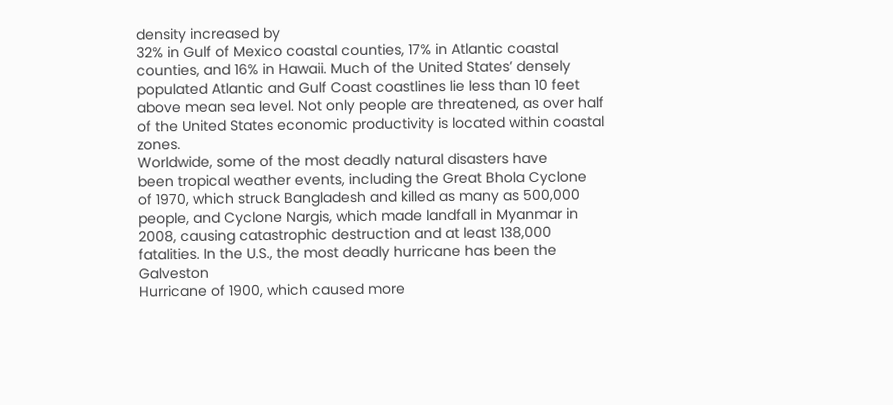density increased by
32% in Gulf of Mexico coastal counties, 17% in Atlantic coastal
counties, and 16% in Hawaii. Much of the United States’ densely
populated Atlantic and Gulf Coast coastlines lie less than 10 feet
above mean sea level. Not only people are threatened, as over half
of the United States economic productivity is located within coastal zones.
Worldwide, some of the most deadly natural disasters have
been tropical weather events, including the Great Bhola Cyclone
of 1970, which struck Bangladesh and killed as many as 500,000
people, and Cyclone Nargis, which made landfall in Myanmar in
2008, causing catastrophic destruction and at least 138,000 fatalities. In the U.S., the most deadly hurricane has been the Galveston
Hurricane of 1900, which caused more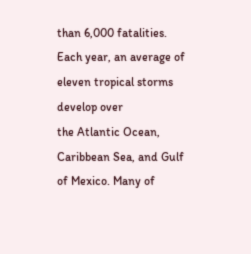than 6,000 fatalities.
Each year, an average of eleven tropical storms develop over
the Atlantic Ocean, Caribbean Sea, and Gulf of Mexico. Many of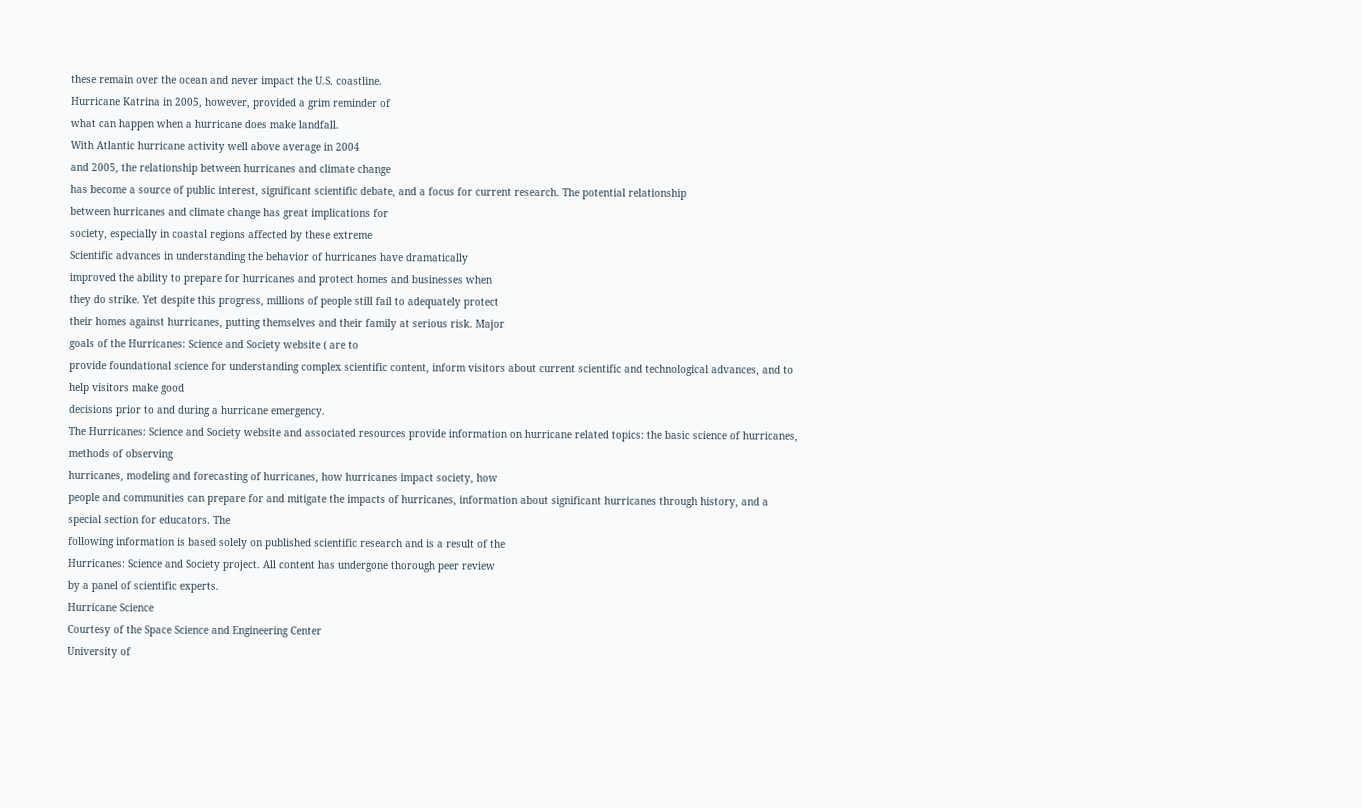these remain over the ocean and never impact the U.S. coastline.
Hurricane Katrina in 2005, however, provided a grim reminder of
what can happen when a hurricane does make landfall.
With Atlantic hurricane activity well above average in 2004
and 2005, the relationship between hurricanes and climate change
has become a source of public interest, significant scientific debate, and a focus for current research. The potential relationship
between hurricanes and climate change has great implications for
society, especially in coastal regions affected by these extreme
Scientific advances in understanding the behavior of hurricanes have dramatically
improved the ability to prepare for hurricanes and protect homes and businesses when
they do strike. Yet despite this progress, millions of people still fail to adequately protect
their homes against hurricanes, putting themselves and their family at serious risk. Major
goals of the Hurricanes: Science and Society website ( are to
provide foundational science for understanding complex scientific content, inform visitors about current scientific and technological advances, and to help visitors make good
decisions prior to and during a hurricane emergency.
The Hurricanes: Science and Society website and associated resources provide information on hurricane related topics: the basic science of hurricanes, methods of observing
hurricanes, modeling and forecasting of hurricanes, how hurricanes impact society, how
people and communities can prepare for and mitigate the impacts of hurricanes, information about significant hurricanes through history, and a special section for educators. The
following information is based solely on published scientific research and is a result of the
Hurricanes: Science and Society project. All content has undergone thorough peer review
by a panel of scientific experts.
Hurricane Science
Courtesy of the Space Science and Engineering Center
University of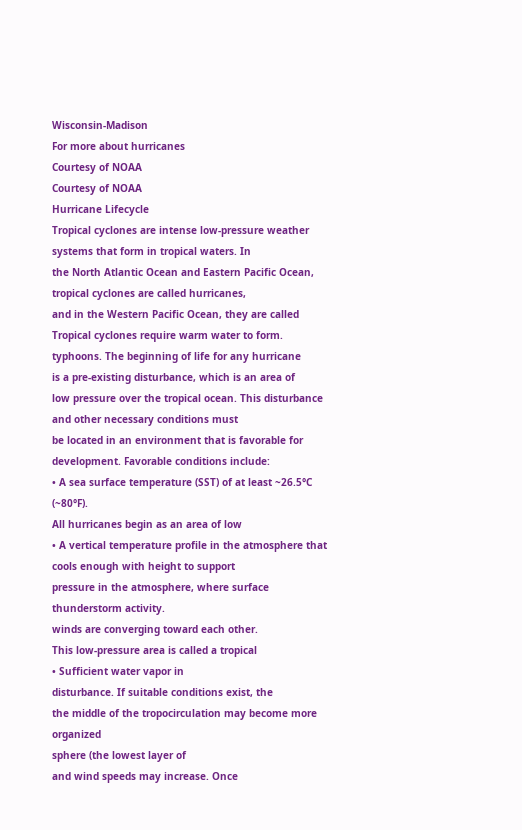Wisconsin-Madison
For more about hurricanes
Courtesy of NOAA
Courtesy of NOAA
Hurricane Lifecycle
Tropical cyclones are intense low-pressure weather systems that form in tropical waters. In
the North Atlantic Ocean and Eastern Pacific Ocean, tropical cyclones are called hurricanes,
and in the Western Pacific Ocean, they are called
Tropical cyclones require warm water to form. typhoons. The beginning of life for any hurricane
is a pre-existing disturbance, which is an area of
low pressure over the tropical ocean. This disturbance and other necessary conditions must
be located in an environment that is favorable for development. Favorable conditions include:
• A sea surface temperature (SST) of at least ~26.5°C (~80°F).
All hurricanes begin as an area of low
• A vertical temperature profile in the atmosphere that cools enough with height to support
pressure in the atmosphere, where surface
thunderstorm activity.
winds are converging toward each other.
This low-pressure area is called a tropical
• Sufficient water vapor in
disturbance. If suitable conditions exist, the
the middle of the tropocirculation may become more organized
sphere (the lowest layer of
and wind speeds may increase. Once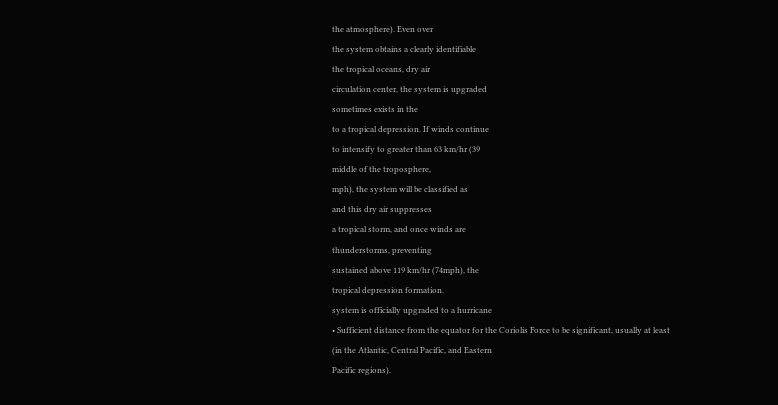the atmosphere). Even over
the system obtains a clearly identifiable
the tropical oceans, dry air
circulation center, the system is upgraded
sometimes exists in the
to a tropical depression. If winds continue
to intensify to greater than 63 km/hr (39
middle of the troposphere,
mph), the system will be classified as
and this dry air suppresses
a tropical storm, and once winds are
thunderstorms, preventing
sustained above 119 km/hr (74mph), the
tropical depression formation.
system is officially upgraded to a hurricane
• Sufficient distance from the equator for the Coriolis Force to be significant, usually at least
(in the Atlantic, Central Pacific, and Eastern
Pacific regions).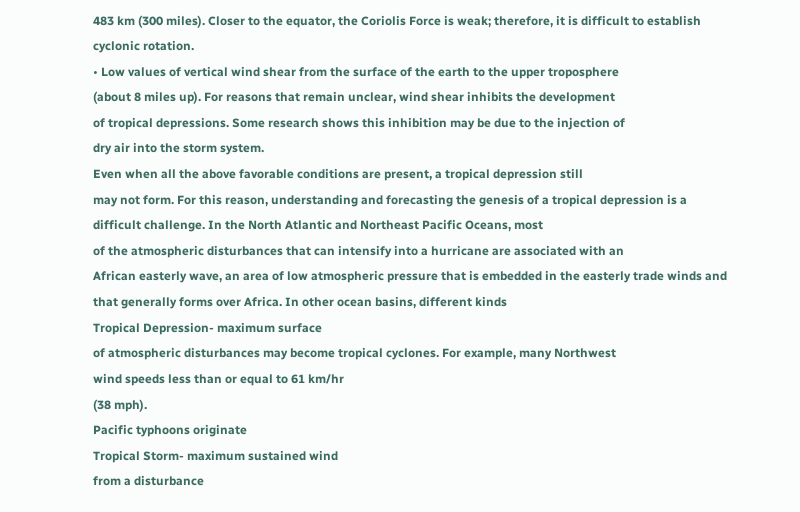483 km (300 miles). Closer to the equator, the Coriolis Force is weak; therefore, it is difficult to establish cyclonic rotation.
• Low values of vertical wind shear from the surface of the earth to the upper troposphere
(about 8 miles up). For reasons that remain unclear, wind shear inhibits the development
of tropical depressions. Some research shows this inhibition may be due to the injection of
dry air into the storm system.
Even when all the above favorable conditions are present, a tropical depression still
may not form. For this reason, understanding and forecasting the genesis of a tropical depression is a difficult challenge. In the North Atlantic and Northeast Pacific Oceans, most
of the atmospheric disturbances that can intensify into a hurricane are associated with an
African easterly wave, an area of low atmospheric pressure that is embedded in the easterly trade winds and that generally forms over Africa. In other ocean basins, different kinds
Tropical Depression- maximum surface
of atmospheric disturbances may become tropical cyclones. For example, many Northwest
wind speeds less than or equal to 61 km/hr
(38 mph).
Pacific typhoons originate
Tropical Storm- maximum sustained wind
from a disturbance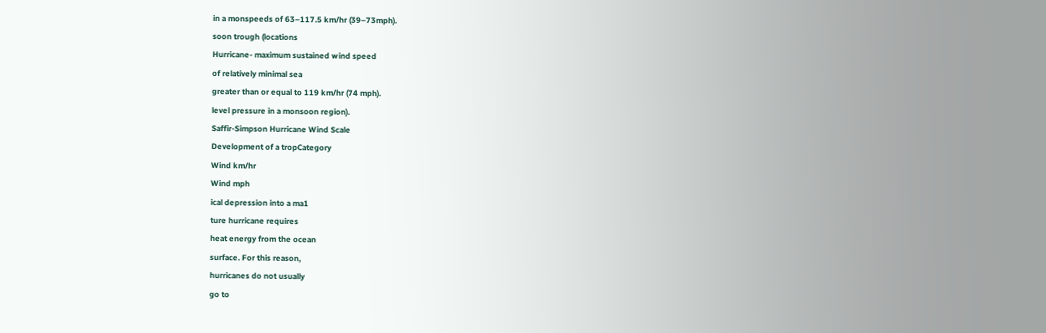in a monspeeds of 63–117.5 km/hr (39–73mph).
soon trough (locations
Hurricane- maximum sustained wind speed
of relatively minimal sea
greater than or equal to 119 km/hr (74 mph).
level pressure in a monsoon region).
Saffir-Simpson Hurricane Wind Scale
Development of a tropCategory
Wind km/hr
Wind mph
ical depression into a ma1
ture hurricane requires
heat energy from the ocean
surface. For this reason,
hurricanes do not usually
go to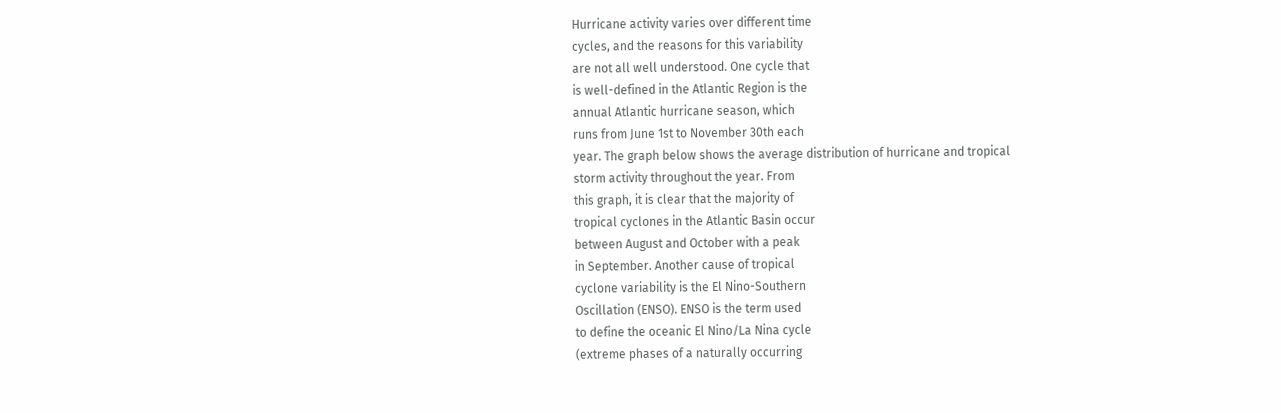Hurricane activity varies over different time
cycles, and the reasons for this variability
are not all well understood. One cycle that
is well-defined in the Atlantic Region is the
annual Atlantic hurricane season, which
runs from June 1st to November 30th each
year. The graph below shows the average distribution of hurricane and tropical
storm activity throughout the year. From
this graph, it is clear that the majority of
tropical cyclones in the Atlantic Basin occur
between August and October with a peak
in September. Another cause of tropical
cyclone variability is the El Nino-Southern
Oscillation (ENSO). ENSO is the term used
to define the oceanic El Nino/La Nina cycle
(extreme phases of a naturally occurring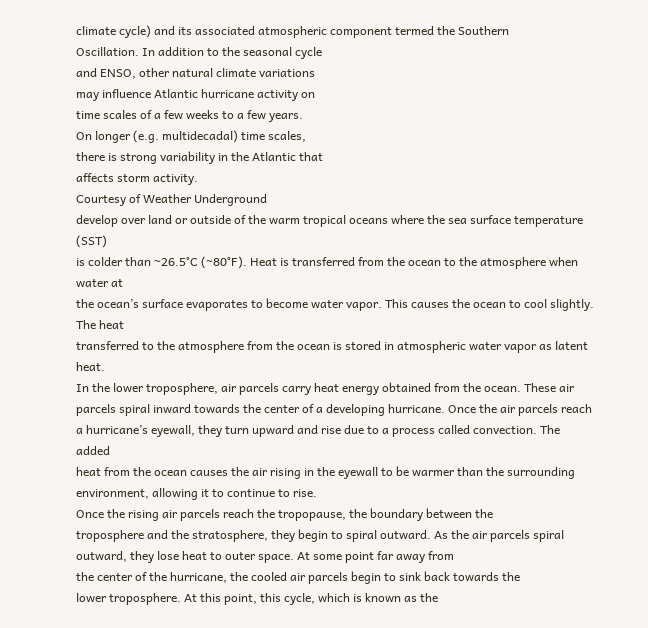climate cycle) and its associated atmospheric component termed the Southern
Oscillation. In addition to the seasonal cycle
and ENSO, other natural climate variations
may influence Atlantic hurricane activity on
time scales of a few weeks to a few years.
On longer (e.g. multidecadal) time scales,
there is strong variability in the Atlantic that
affects storm activity.
Courtesy of Weather Underground
develop over land or outside of the warm tropical oceans where the sea surface temperature (SST)
is colder than ~26.5°C (~80°F). Heat is transferred from the ocean to the atmosphere when water at
the ocean’s surface evaporates to become water vapor. This causes the ocean to cool slightly. The heat
transferred to the atmosphere from the ocean is stored in atmospheric water vapor as latent heat.
In the lower troposphere, air parcels carry heat energy obtained from the ocean. These air
parcels spiral inward towards the center of a developing hurricane. Once the air parcels reach
a hurricane’s eyewall, they turn upward and rise due to a process called convection. The added
heat from the ocean causes the air rising in the eyewall to be warmer than the surrounding
environment, allowing it to continue to rise.
Once the rising air parcels reach the tropopause, the boundary between the
troposphere and the stratosphere, they begin to spiral outward. As the air parcels spiral outward, they lose heat to outer space. At some point far away from
the center of the hurricane, the cooled air parcels begin to sink back towards the
lower troposphere. At this point, this cycle, which is known as the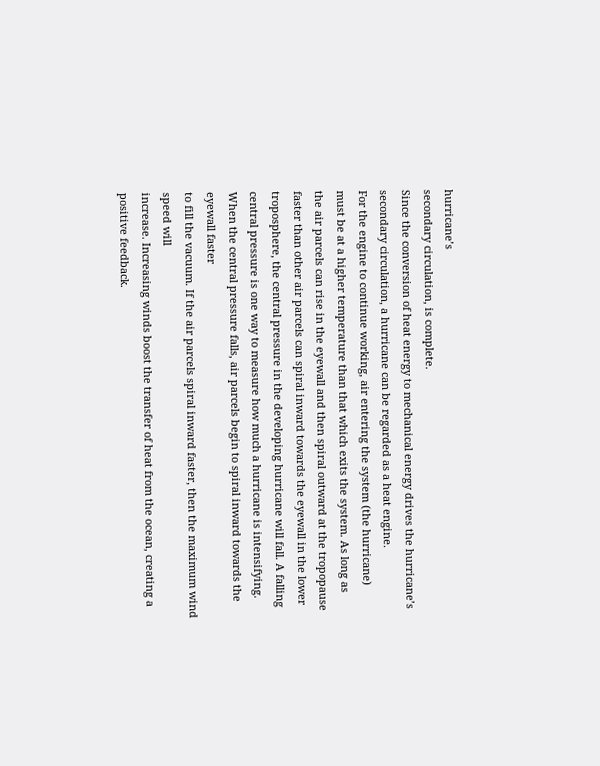hurricane’s
secondary circulation, is complete.
Since the conversion of heat energy to mechanical energy drives the hurricane’s secondary circulation, a hurricane can be regarded as a heat engine.
For the engine to continue working, air entering the system (the hurricane)
must be at a higher temperature than that which exits the system. As long as
the air parcels can rise in the eyewall and then spiral outward at the tropopause
faster than other air parcels can spiral inward towards the eyewall in the lower
troposphere, the central pressure in the developing hurricane will fall. A falling
central pressure is one way to measure how much a hurricane is intensifying.
When the central pressure falls, air parcels begin to spiral inward towards the eyewall faster
to fill the vacuum. If the air parcels spiral inward faster, then the maximum wind speed will
increase. Increasing winds boost the transfer of heat from the ocean, creating a positive feedback.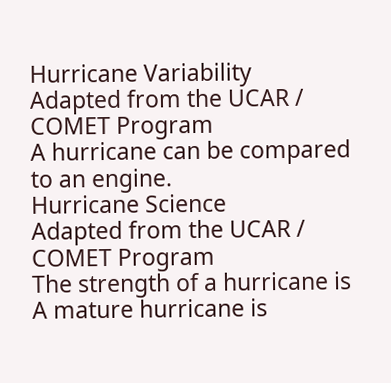Hurricane Variability
Adapted from the UCAR / COMET Program
A hurricane can be compared to an engine.
Hurricane Science
Adapted from the UCAR / COMET Program
The strength of a hurricane is
A mature hurricane is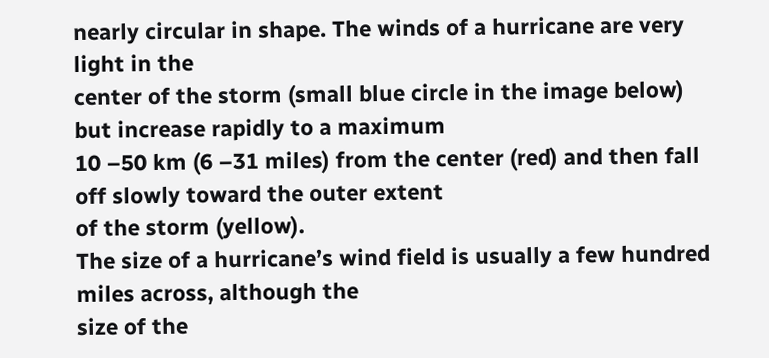nearly circular in shape. The winds of a hurricane are very light in the
center of the storm (small blue circle in the image below) but increase rapidly to a maximum
10 –50 km (6 –31 miles) from the center (red) and then fall off slowly toward the outer extent
of the storm (yellow).
The size of a hurricane’s wind field is usually a few hundred miles across, although the
size of the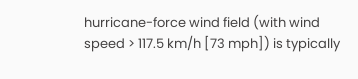hurricane-force wind field (with wind speed > 117.5 km/h [73 mph]) is typically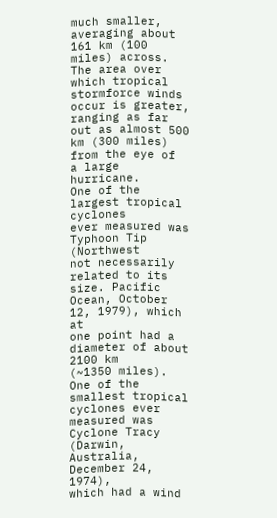much smaller, averaging about 161 km (100 miles) across. The area over which tropical stormforce winds occur is greater, ranging as far out as almost 500 km (300 miles) from the eye of
a large hurricane.
One of the largest tropical cyclones
ever measured was Typhoon Tip (Northwest
not necessarily related to its size. Pacific Ocean, October 12, 1979), which at
one point had a diameter of about 2100 km
(~1350 miles). One of the smallest tropical
cyclones ever measured was Cyclone Tracy
(Darwin, Australia, December 24, 1974),
which had a wind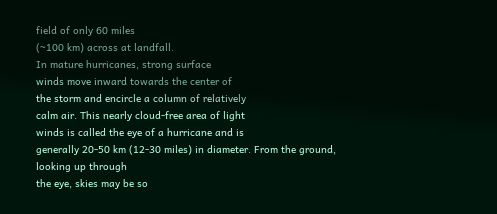field of only 60 miles
(~100 km) across at landfall.
In mature hurricanes, strong surface
winds move inward towards the center of
the storm and encircle a column of relatively
calm air. This nearly cloud-free area of light
winds is called the eye of a hurricane and is
generally 20-50 km (12-30 miles) in diameter. From the ground, looking up through
the eye, skies may be so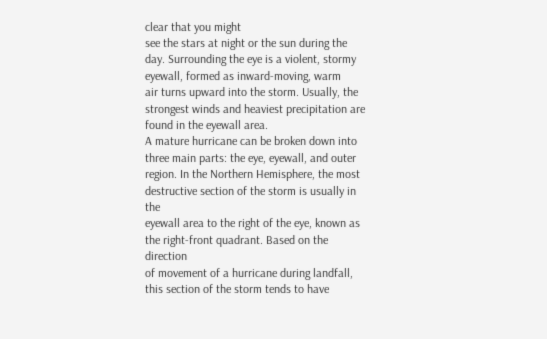clear that you might
see the stars at night or the sun during the
day. Surrounding the eye is a violent, stormy
eyewall, formed as inward-moving, warm
air turns upward into the storm. Usually, the
strongest winds and heaviest precipitation are
found in the eyewall area.
A mature hurricane can be broken down into three main parts: the eye, eyewall, and outer
region. In the Northern Hemisphere, the most destructive section of the storm is usually in the
eyewall area to the right of the eye, known as the right-front quadrant. Based on the direction
of movement of a hurricane during landfall, this section of the storm tends to have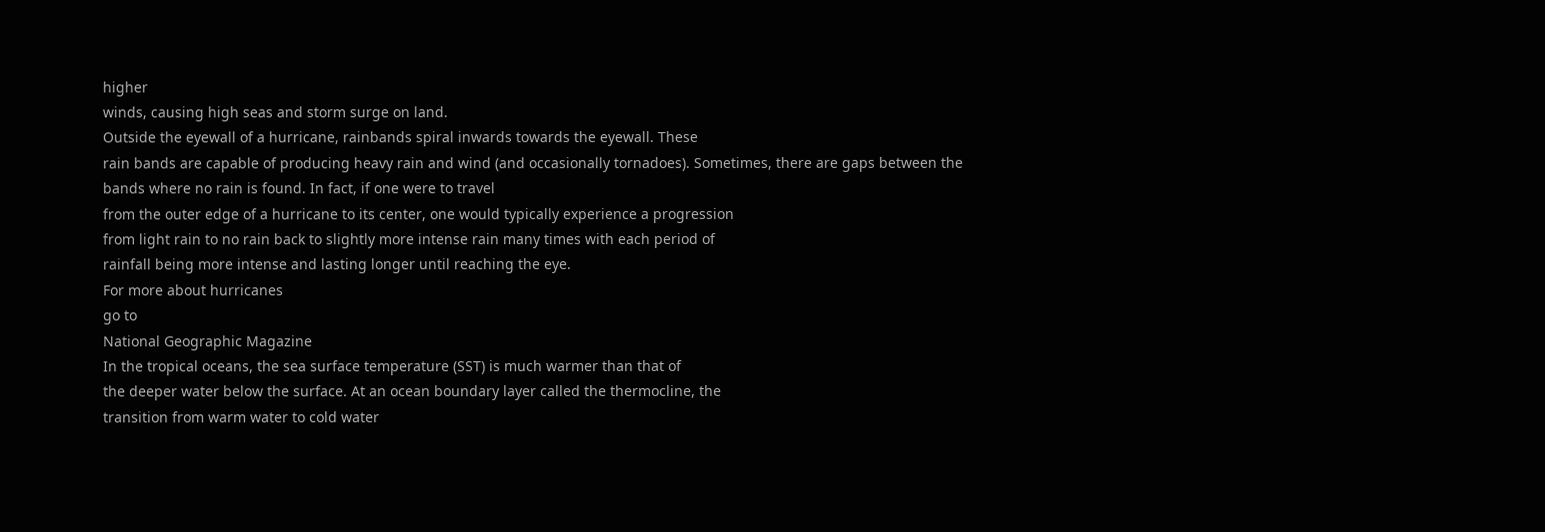higher
winds, causing high seas and storm surge on land.
Outside the eyewall of a hurricane, rainbands spiral inwards towards the eyewall. These
rain bands are capable of producing heavy rain and wind (and occasionally tornadoes). Sometimes, there are gaps between the bands where no rain is found. In fact, if one were to travel
from the outer edge of a hurricane to its center, one would typically experience a progression
from light rain to no rain back to slightly more intense rain many times with each period of
rainfall being more intense and lasting longer until reaching the eye.
For more about hurricanes
go to
National Geographic Magazine
In the tropical oceans, the sea surface temperature (SST) is much warmer than that of
the deeper water below the surface. At an ocean boundary layer called the thermocline, the
transition from warm water to cold water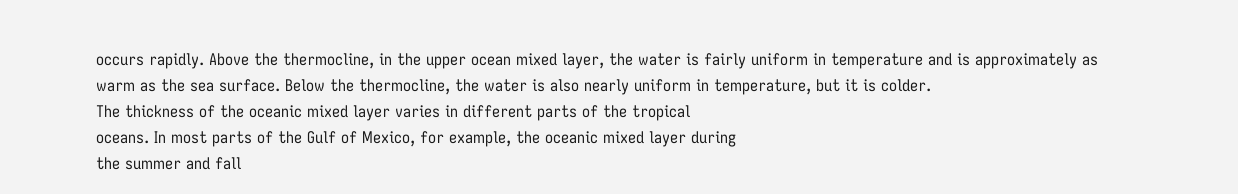occurs rapidly. Above the thermocline, in the upper ocean mixed layer, the water is fairly uniform in temperature and is approximately as
warm as the sea surface. Below the thermocline, the water is also nearly uniform in temperature, but it is colder.
The thickness of the oceanic mixed layer varies in different parts of the tropical
oceans. In most parts of the Gulf of Mexico, for example, the oceanic mixed layer during
the summer and fall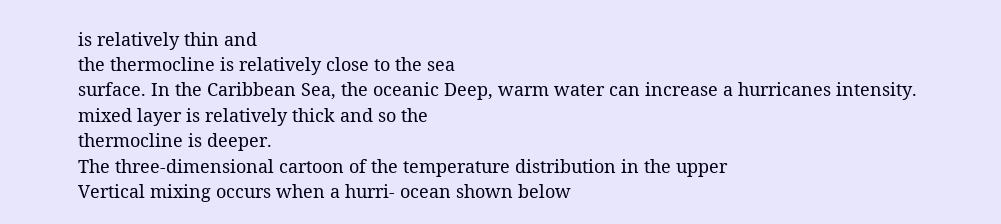is relatively thin and
the thermocline is relatively close to the sea
surface. In the Caribbean Sea, the oceanic Deep, warm water can increase a hurricanes intensity.
mixed layer is relatively thick and so the
thermocline is deeper.
The three-dimensional cartoon of the temperature distribution in the upper
Vertical mixing occurs when a hurri- ocean shown below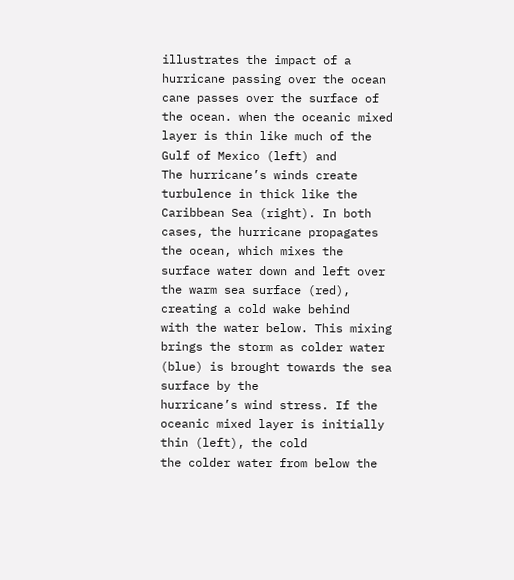illustrates the impact of a hurricane passing over the ocean
cane passes over the surface of the ocean. when the oceanic mixed layer is thin like much of the Gulf of Mexico (left) and
The hurricane’s winds create turbulence in thick like the Caribbean Sea (right). In both cases, the hurricane propagates
the ocean, which mixes the surface water down and left over the warm sea surface (red), creating a cold wake behind
with the water below. This mixing brings the storm as colder water (blue) is brought towards the sea surface by the
hurricane’s wind stress. If the oceanic mixed layer is initially thin (left), the cold
the colder water from below the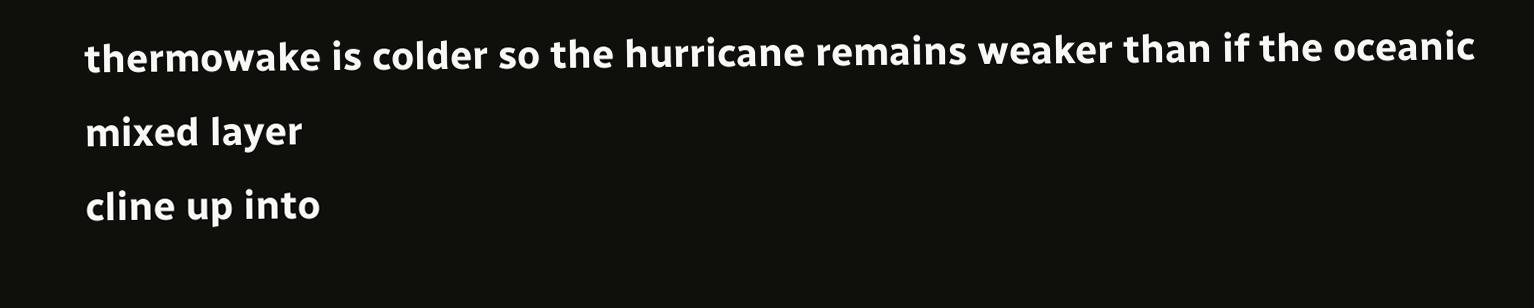thermowake is colder so the hurricane remains weaker than if the oceanic mixed layer
cline up into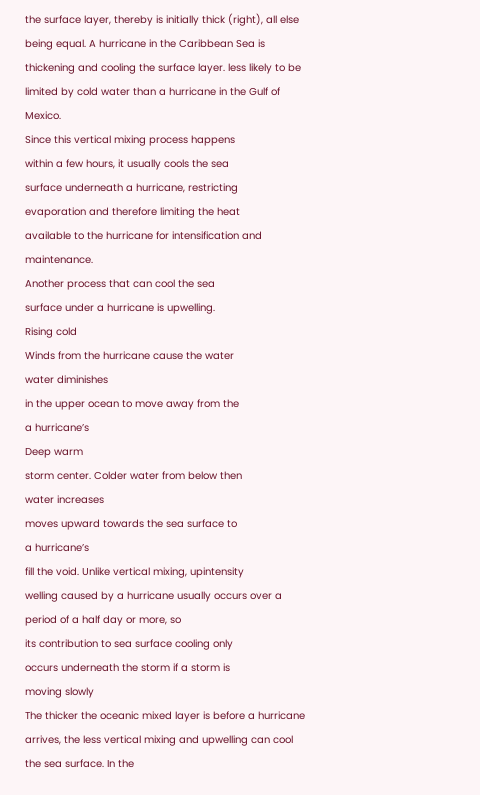the surface layer, thereby is initially thick (right), all else being equal. A hurricane in the Caribbean Sea is
thickening and cooling the surface layer. less likely to be limited by cold water than a hurricane in the Gulf of Mexico.
Since this vertical mixing process happens
within a few hours, it usually cools the sea
surface underneath a hurricane, restricting
evaporation and therefore limiting the heat
available to the hurricane for intensification and maintenance.
Another process that can cool the sea
surface under a hurricane is upwelling.
Rising cold
Winds from the hurricane cause the water
water diminishes
in the upper ocean to move away from the
a hurricane’s
Deep warm
storm center. Colder water from below then
water increases
moves upward towards the sea surface to
a hurricane’s
fill the void. Unlike vertical mixing, upintensity
welling caused by a hurricane usually occurs over a period of a half day or more, so
its contribution to sea surface cooling only
occurs underneath the storm if a storm is
moving slowly
The thicker the oceanic mixed layer is before a hurricane arrives, the less vertical mixing and upwelling can cool the sea surface. In the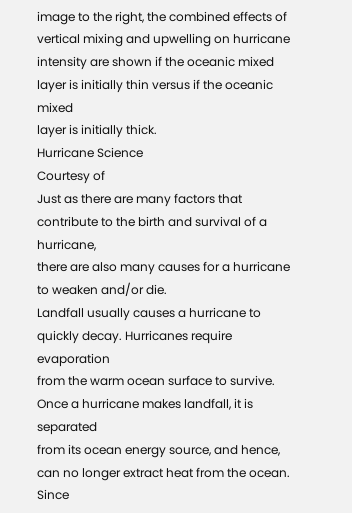image to the right, the combined effects of vertical mixing and upwelling on hurricane
intensity are shown if the oceanic mixed layer is initially thin versus if the oceanic mixed
layer is initially thick.
Hurricane Science
Courtesy of
Just as there are many factors that contribute to the birth and survival of a hurricane,
there are also many causes for a hurricane to weaken and/or die.
Landfall usually causes a hurricane to quickly decay. Hurricanes require evaporation
from the warm ocean surface to survive. Once a hurricane makes landfall, it is separated
from its ocean energy source, and hence, can no longer extract heat from the ocean. Since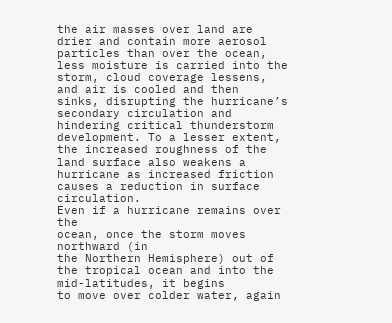the air masses over land are drier and contain more aerosol particles than over the ocean,
less moisture is carried into the storm, cloud coverage lessens, and air is cooled and then
sinks, disrupting the hurricane’s secondary circulation and hindering critical thunderstorm
development. To a lesser extent, the increased roughness of the land surface also weakens a
hurricane as increased friction causes a reduction in surface circulation.
Even if a hurricane remains over the
ocean, once the storm moves northward (in
the Northern Hemisphere) out of the tropical ocean and into the mid-latitudes, it begins
to move over colder water, again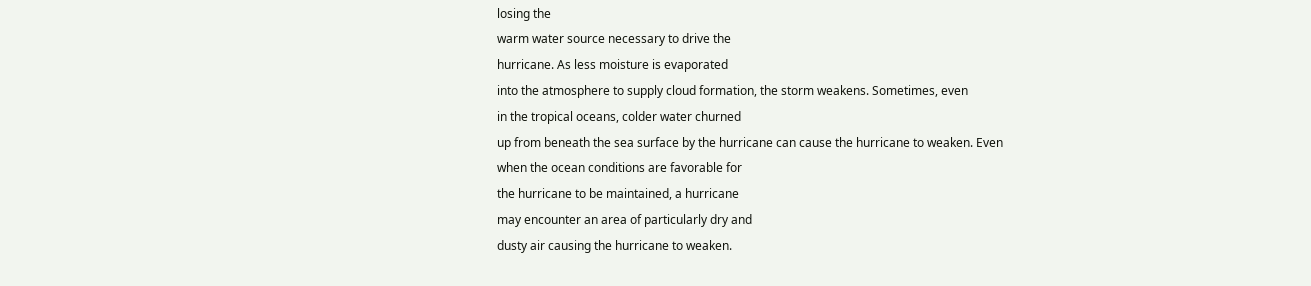losing the
warm water source necessary to drive the
hurricane. As less moisture is evaporated
into the atmosphere to supply cloud formation, the storm weakens. Sometimes, even
in the tropical oceans, colder water churned
up from beneath the sea surface by the hurricane can cause the hurricane to weaken. Even
when the ocean conditions are favorable for
the hurricane to be maintained, a hurricane
may encounter an area of particularly dry and
dusty air causing the hurricane to weaken.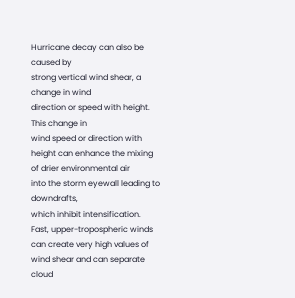Hurricane decay can also be caused by
strong vertical wind shear, a change in wind
direction or speed with height. This change in
wind speed or direction with height can enhance the mixing of drier environmental air
into the storm eyewall leading to downdrafts,
which inhibit intensification. Fast, upper-tropospheric winds can create very high values of wind shear and can separate cloud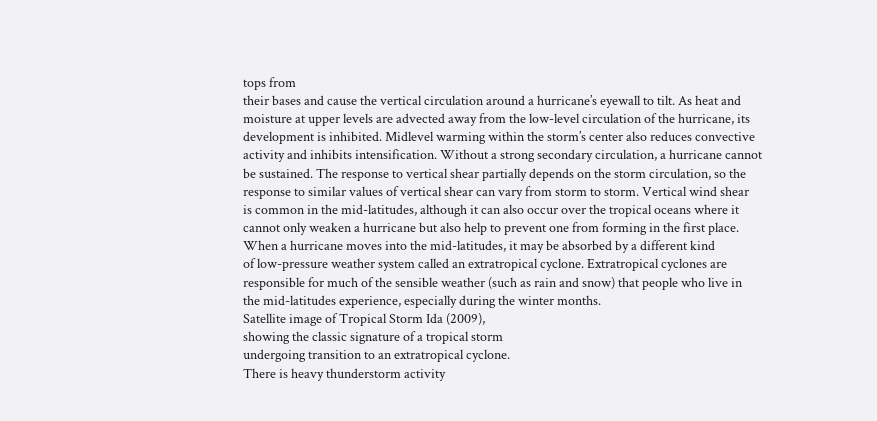tops from
their bases and cause the vertical circulation around a hurricane’s eyewall to tilt. As heat and
moisture at upper levels are advected away from the low-level circulation of the hurricane, its
development is inhibited. Midlevel warming within the storm’s center also reduces convective
activity and inhibits intensification. Without a strong secondary circulation, a hurricane cannot
be sustained. The response to vertical shear partially depends on the storm circulation, so the
response to similar values of vertical shear can vary from storm to storm. Vertical wind shear
is common in the mid-latitudes, although it can also occur over the tropical oceans where it
cannot only weaken a hurricane but also help to prevent one from forming in the first place.
When a hurricane moves into the mid-latitudes, it may be absorbed by a different kind
of low-pressure weather system called an extratropical cyclone. Extratropical cyclones are
responsible for much of the sensible weather (such as rain and snow) that people who live in
the mid-latitudes experience, especially during the winter months.
Satellite image of Tropical Storm Ida (2009),
showing the classic signature of a tropical storm
undergoing transition to an extratropical cyclone.
There is heavy thunderstorm activity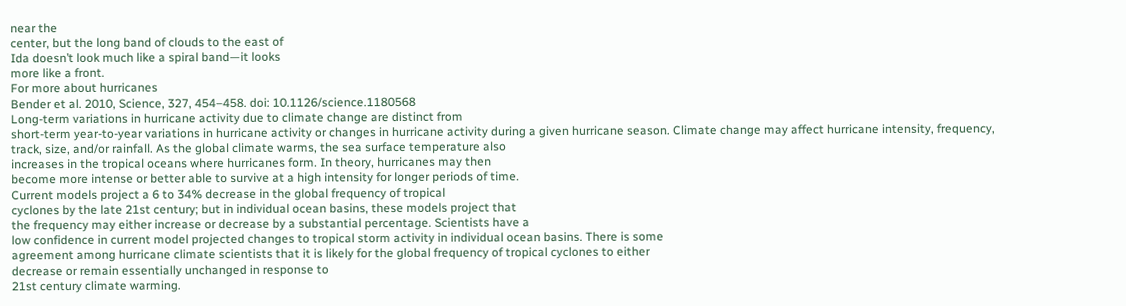near the
center, but the long band of clouds to the east of
Ida doesn’t look much like a spiral band—it looks
more like a front.
For more about hurricanes
Bender et al. 2010, Science, 327, 454–458. doi: 10.1126/science.1180568
Long-term variations in hurricane activity due to climate change are distinct from
short-term year-to-year variations in hurricane activity or changes in hurricane activity during a given hurricane season. Climate change may affect hurricane intensity, frequency,
track, size, and/or rainfall. As the global climate warms, the sea surface temperature also
increases in the tropical oceans where hurricanes form. In theory, hurricanes may then
become more intense or better able to survive at a high intensity for longer periods of time.
Current models project a 6 to 34% decrease in the global frequency of tropical
cyclones by the late 21st century; but in individual ocean basins, these models project that
the frequency may either increase or decrease by a substantial percentage. Scientists have a
low confidence in current model projected changes to tropical storm activity in individual ocean basins. There is some
agreement among hurricane climate scientists that it is likely for the global frequency of tropical cyclones to either
decrease or remain essentially unchanged in response to
21st century climate warming.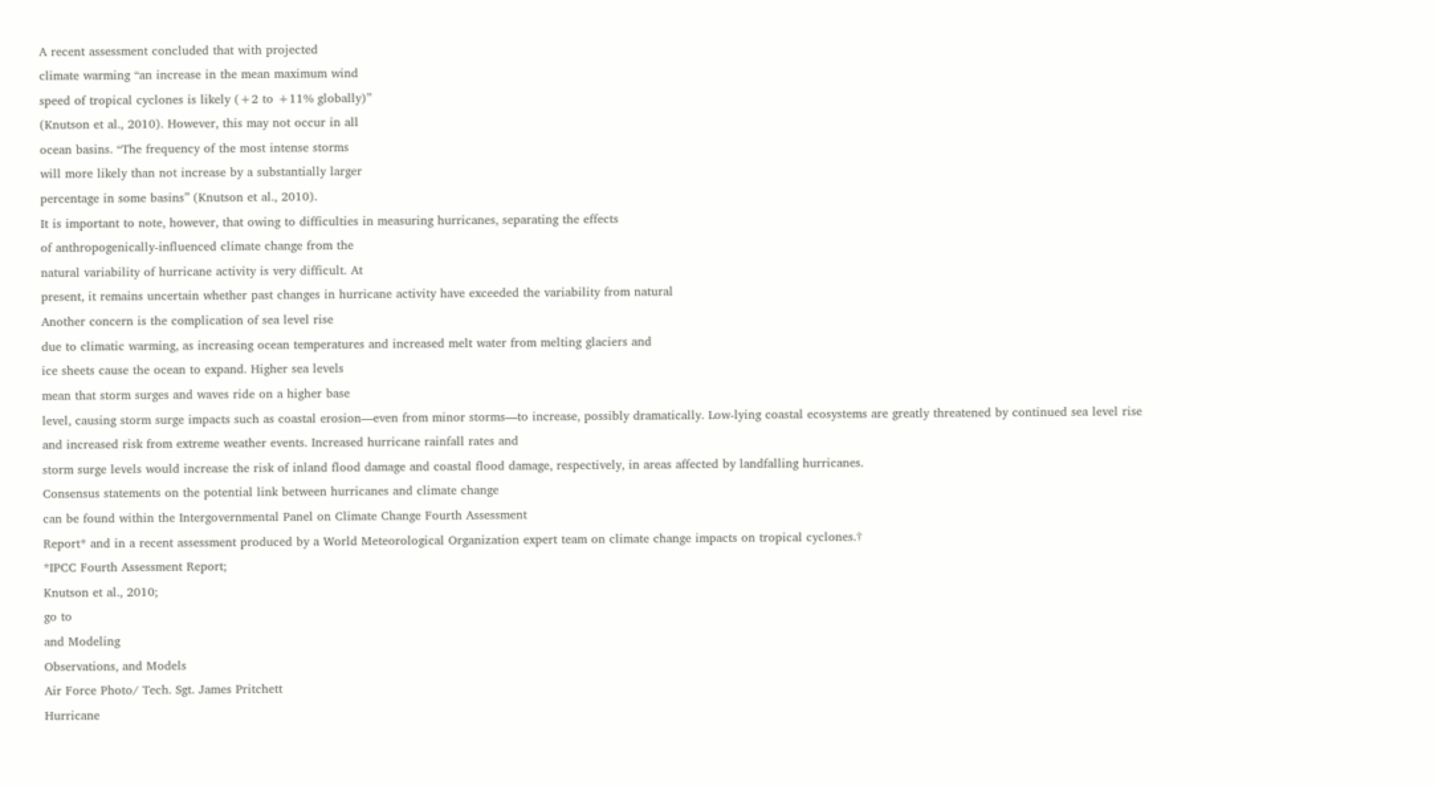A recent assessment concluded that with projected
climate warming “an increase in the mean maximum wind
speed of tropical cyclones is likely (+2 to +11% globally)”
(Knutson et al., 2010). However, this may not occur in all
ocean basins. “The frequency of the most intense storms
will more likely than not increase by a substantially larger
percentage in some basins” (Knutson et al., 2010).
It is important to note, however, that owing to difficulties in measuring hurricanes, separating the effects
of anthropogenically-influenced climate change from the
natural variability of hurricane activity is very difficult. At
present, it remains uncertain whether past changes in hurricane activity have exceeded the variability from natural
Another concern is the complication of sea level rise
due to climatic warming, as increasing ocean temperatures and increased melt water from melting glaciers and
ice sheets cause the ocean to expand. Higher sea levels
mean that storm surges and waves ride on a higher base
level, causing storm surge impacts such as coastal erosion—even from minor storms—to increase, possibly dramatically. Low-lying coastal ecosystems are greatly threatened by continued sea level rise
and increased risk from extreme weather events. Increased hurricane rainfall rates and
storm surge levels would increase the risk of inland flood damage and coastal flood damage, respectively, in areas affected by landfalling hurricanes.
Consensus statements on the potential link between hurricanes and climate change
can be found within the Intergovernmental Panel on Climate Change Fourth Assessment
Report* and in a recent assessment produced by a World Meteorological Organization expert team on climate change impacts on tropical cyclones.†
*IPCC Fourth Assessment Report;
Knutson et al., 2010;
go to
and Modeling
Observations, and Models
Air Force Photo/ Tech. Sgt. James Pritchett
Hurricane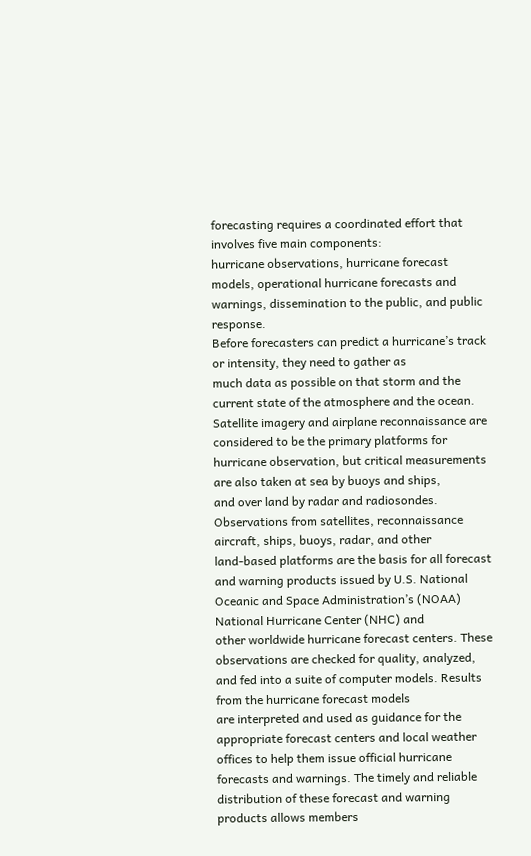forecasting requires a coordinated effort that involves five main components:
hurricane observations, hurricane forecast models, operational hurricane forecasts and
warnings, dissemination to the public, and public response.
Before forecasters can predict a hurricane’s track or intensity, they need to gather as
much data as possible on that storm and the current state of the atmosphere and the ocean.
Satellite imagery and airplane reconnaissance are considered to be the primary platforms for
hurricane observation, but critical measurements are also taken at sea by buoys and ships,
and over land by radar and radiosondes.
Observations from satellites, reconnaissance aircraft, ships, buoys, radar, and other
land-based platforms are the basis for all forecast and warning products issued by U.S. National Oceanic and Space Administration’s (NOAA) National Hurricane Center (NHC) and
other worldwide hurricane forecast centers. These observations are checked for quality, analyzed, and fed into a suite of computer models. Results from the hurricane forecast models
are interpreted and used as guidance for the appropriate forecast centers and local weather
offices to help them issue official hurricane forecasts and warnings. The timely and reliable
distribution of these forecast and warning products allows members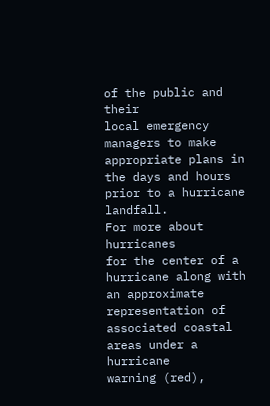of the public and their
local emergency managers to make appropriate plans in the days and hours prior to a hurricane landfall.
For more about hurricanes
for the center of a hurricane along with
an approximate representation of associated coastal areas under a hurricane
warning (red),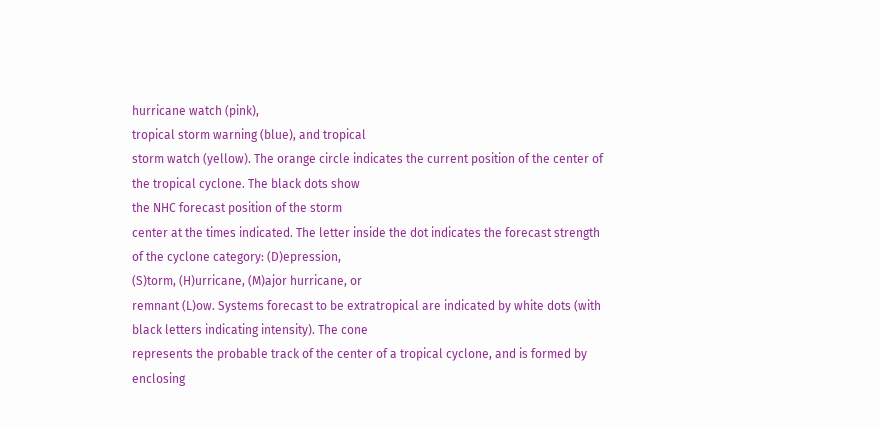hurricane watch (pink),
tropical storm warning (blue), and tropical
storm watch (yellow). The orange circle indicates the current position of the center of
the tropical cyclone. The black dots show
the NHC forecast position of the storm
center at the times indicated. The letter inside the dot indicates the forecast strength
of the cyclone category: (D)epression,
(S)torm, (H)urricane, (M)ajor hurricane, or
remnant (L)ow. Systems forecast to be extratropical are indicated by white dots (with
black letters indicating intensity). The cone
represents the probable track of the center of a tropical cyclone, and is formed by
enclosing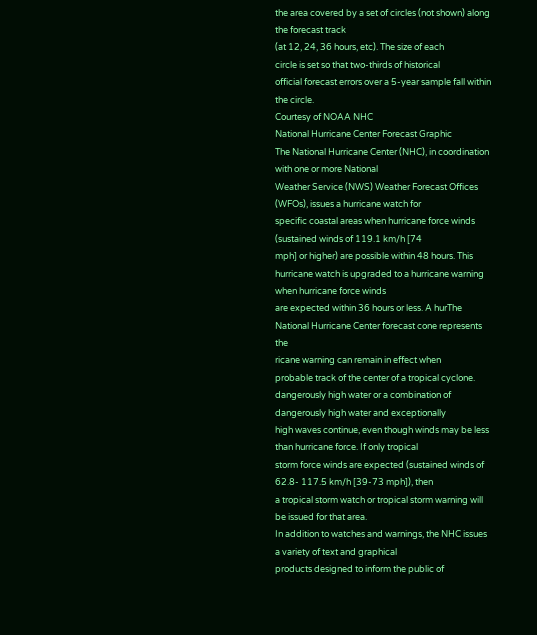the area covered by a set of circles (not shown) along the forecast track
(at 12, 24, 36 hours, etc). The size of each
circle is set so that two-thirds of historical
official forecast errors over a 5-year sample fall within the circle.
Courtesy of NOAA NHC
National Hurricane Center Forecast Graphic
The National Hurricane Center (NHC), in coordination with one or more National
Weather Service (NWS) Weather Forecast Offices (WFOs), issues a hurricane watch for
specific coastal areas when hurricane force winds (sustained winds of 119.1 km/h [74
mph] or higher) are possible within 48 hours. This hurricane watch is upgraded to a hurricane warning when hurricane force winds
are expected within 36 hours or less. A hurThe National Hurricane Center forecast cone represents the
ricane warning can remain in effect when
probable track of the center of a tropical cyclone.
dangerously high water or a combination of
dangerously high water and exceptionally
high waves continue, even though winds may be less than hurricane force. If only tropical
storm force winds are expected (sustained winds of 62.8- 117.5 km/h [39-73 mph]), then
a tropical storm watch or tropical storm warning will be issued for that area.
In addition to watches and warnings, the NHC issues a variety of text and graphical
products designed to inform the public of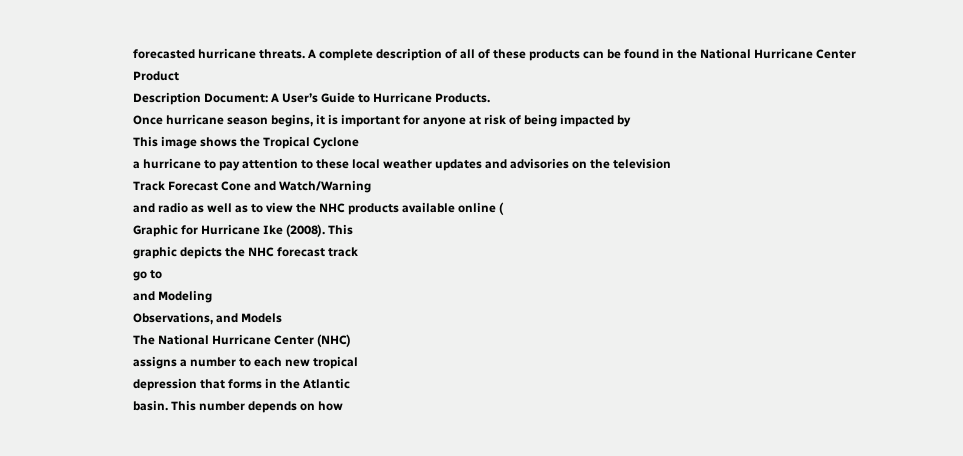forecasted hurricane threats. A complete description of all of these products can be found in the National Hurricane Center Product
Description Document: A User’s Guide to Hurricane Products.
Once hurricane season begins, it is important for anyone at risk of being impacted by
This image shows the Tropical Cyclone
a hurricane to pay attention to these local weather updates and advisories on the television
Track Forecast Cone and Watch/Warning
and radio as well as to view the NHC products available online (
Graphic for Hurricane Ike (2008). This
graphic depicts the NHC forecast track
go to
and Modeling
Observations, and Models
The National Hurricane Center (NHC)
assigns a number to each new tropical
depression that forms in the Atlantic
basin. This number depends on how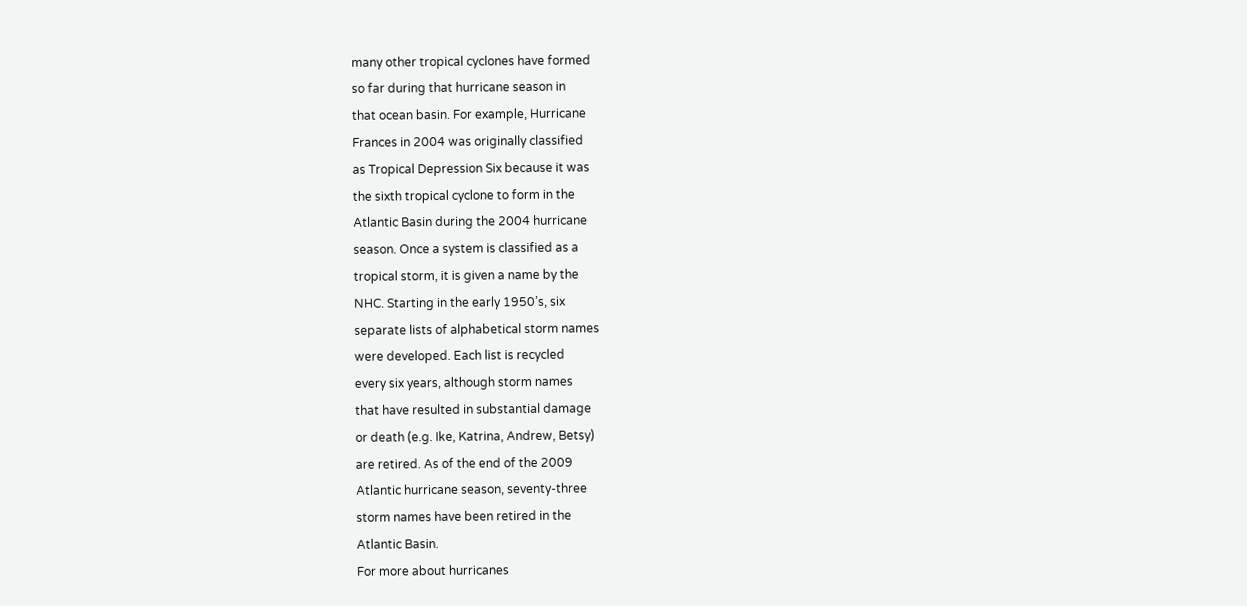many other tropical cyclones have formed
so far during that hurricane season in
that ocean basin. For example, Hurricane
Frances in 2004 was originally classified
as Tropical Depression Six because it was
the sixth tropical cyclone to form in the
Atlantic Basin during the 2004 hurricane
season. Once a system is classified as a
tropical storm, it is given a name by the
NHC. Starting in the early 1950’s, six
separate lists of alphabetical storm names
were developed. Each list is recycled
every six years, although storm names
that have resulted in substantial damage
or death (e.g. Ike, Katrina, Andrew, Betsy)
are retired. As of the end of the 2009
Atlantic hurricane season, seventy-three
storm names have been retired in the
Atlantic Basin.
For more about hurricanes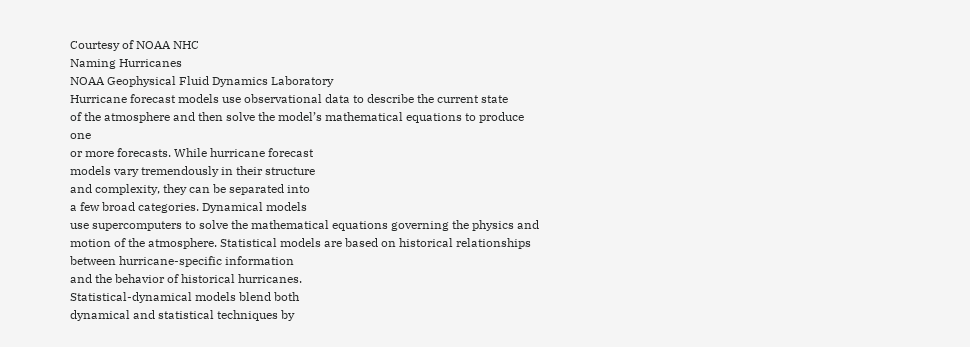Courtesy of NOAA NHC
Naming Hurricanes
NOAA Geophysical Fluid Dynamics Laboratory
Hurricane forecast models use observational data to describe the current state
of the atmosphere and then solve the model’s mathematical equations to produce one
or more forecasts. While hurricane forecast
models vary tremendously in their structure
and complexity, they can be separated into
a few broad categories. Dynamical models
use supercomputers to solve the mathematical equations governing the physics and
motion of the atmosphere. Statistical models are based on historical relationships
between hurricane-specific information
and the behavior of historical hurricanes.
Statistical-dynamical models blend both
dynamical and statistical techniques by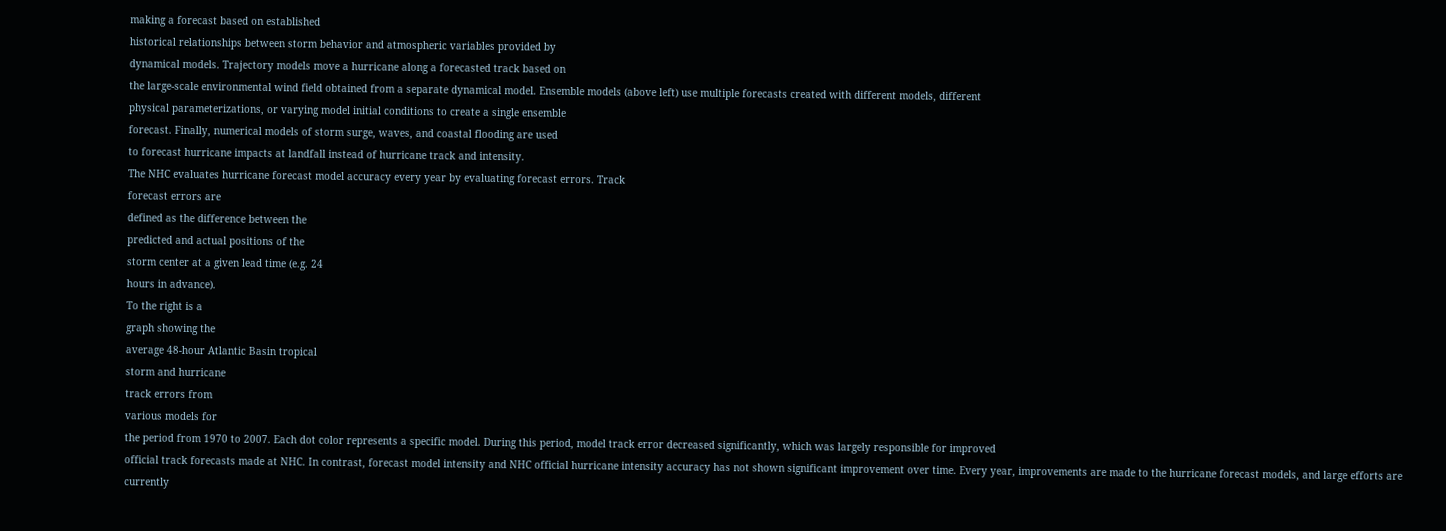making a forecast based on established
historical relationships between storm behavior and atmospheric variables provided by
dynamical models. Trajectory models move a hurricane along a forecasted track based on
the large-scale environmental wind field obtained from a separate dynamical model. Ensemble models (above left) use multiple forecasts created with different models, different
physical parameterizations, or varying model initial conditions to create a single ensemble
forecast. Finally, numerical models of storm surge, waves, and coastal flooding are used
to forecast hurricane impacts at landfall instead of hurricane track and intensity.
The NHC evaluates hurricane forecast model accuracy every year by evaluating forecast errors. Track
forecast errors are
defined as the difference between the
predicted and actual positions of the
storm center at a given lead time (e.g. 24
hours in advance).
To the right is a
graph showing the
average 48-hour Atlantic Basin tropical
storm and hurricane
track errors from
various models for
the period from 1970 to 2007. Each dot color represents a specific model. During this period, model track error decreased significantly, which was largely responsible for improved
official track forecasts made at NHC. In contrast, forecast model intensity and NHC official hurricane intensity accuracy has not shown significant improvement over time. Every year, improvements are made to the hurricane forecast models, and large efforts are currently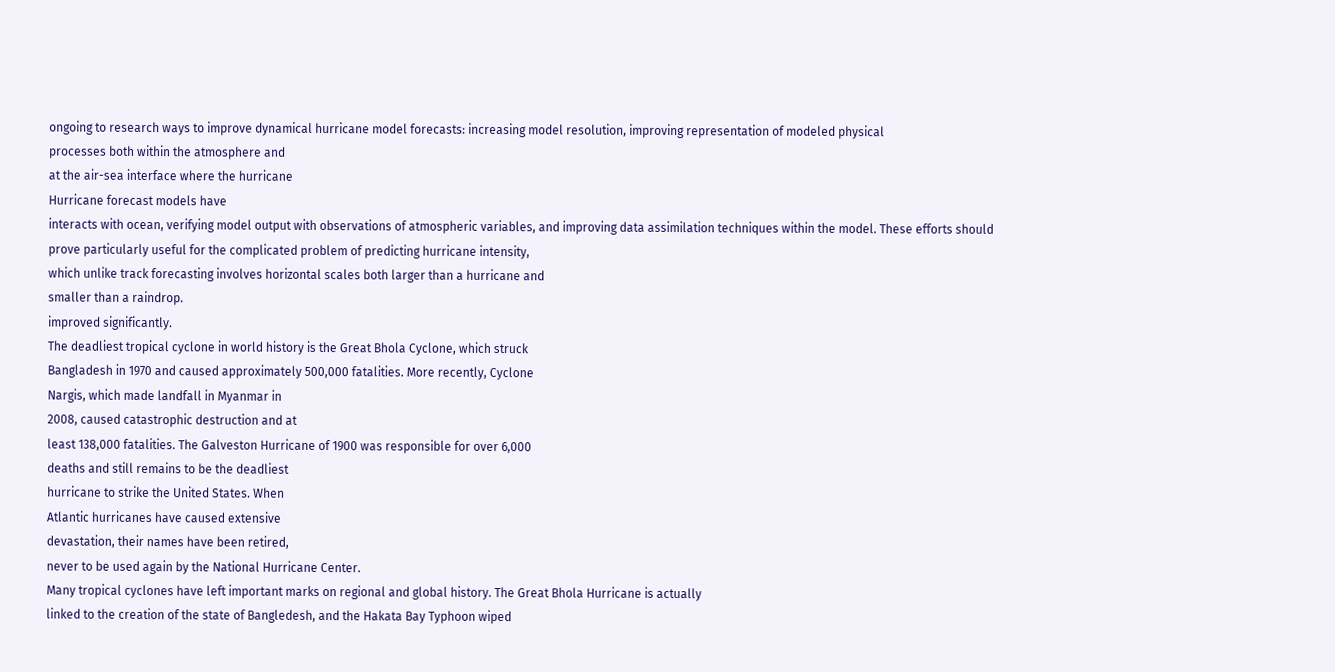ongoing to research ways to improve dynamical hurricane model forecasts: increasing model resolution, improving representation of modeled physical
processes both within the atmosphere and
at the air-sea interface where the hurricane
Hurricane forecast models have
interacts with ocean, verifying model output with observations of atmospheric variables, and improving data assimilation techniques within the model. These efforts should
prove particularly useful for the complicated problem of predicting hurricane intensity,
which unlike track forecasting involves horizontal scales both larger than a hurricane and
smaller than a raindrop.
improved significantly.
The deadliest tropical cyclone in world history is the Great Bhola Cyclone, which struck
Bangladesh in 1970 and caused approximately 500,000 fatalities. More recently, Cyclone
Nargis, which made landfall in Myanmar in
2008, caused catastrophic destruction and at
least 138,000 fatalities. The Galveston Hurricane of 1900 was responsible for over 6,000
deaths and still remains to be the deadliest
hurricane to strike the United States. When
Atlantic hurricanes have caused extensive
devastation, their names have been retired,
never to be used again by the National Hurricane Center.
Many tropical cyclones have left important marks on regional and global history. The Great Bhola Hurricane is actually
linked to the creation of the state of Bangledesh, and the Hakata Bay Typhoon wiped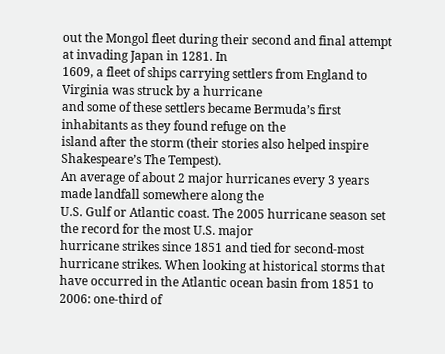out the Mongol fleet during their second and final attempt at invading Japan in 1281. In
1609, a fleet of ships carrying settlers from England to Virginia was struck by a hurricane
and some of these settlers became Bermuda’s first inhabitants as they found refuge on the
island after the storm (their stories also helped inspire Shakespeare’s The Tempest).
An average of about 2 major hurricanes every 3 years made landfall somewhere along the
U.S. Gulf or Atlantic coast. The 2005 hurricane season set the record for the most U.S. major
hurricane strikes since 1851 and tied for second-most hurricane strikes. When looking at historical storms that have occurred in the Atlantic ocean basin from 1851 to 2006: one-third of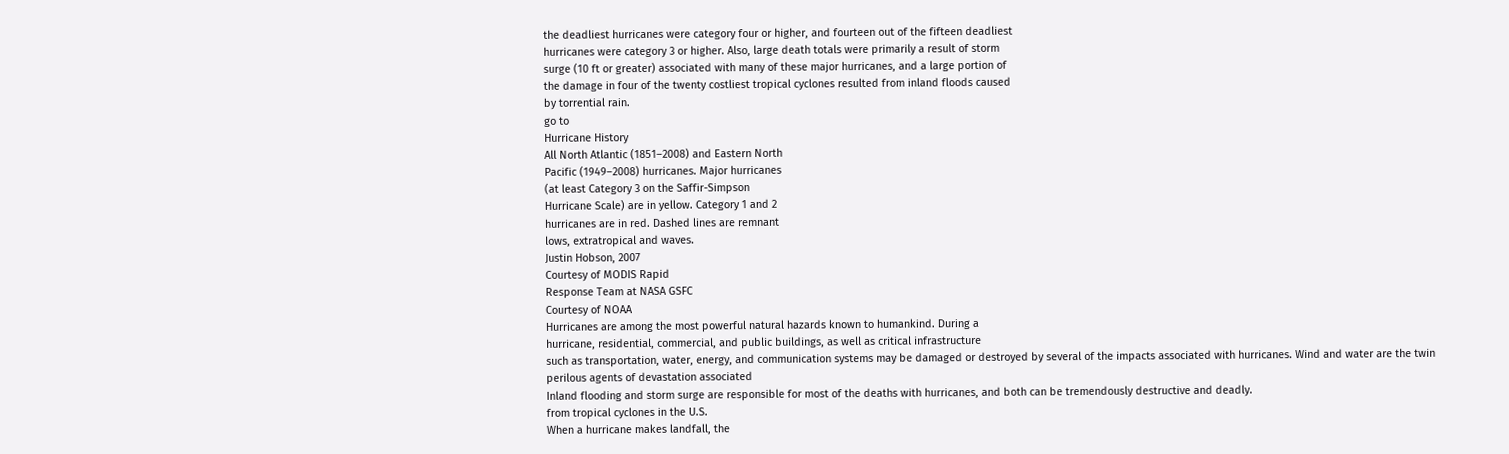the deadliest hurricanes were category four or higher, and fourteen out of the fifteen deadliest
hurricanes were category 3 or higher. Also, large death totals were primarily a result of storm
surge (10 ft or greater) associated with many of these major hurricanes, and a large portion of
the damage in four of the twenty costliest tropical cyclones resulted from inland floods caused
by torrential rain.
go to
Hurricane History
All North Atlantic (1851–2008) and Eastern North
Pacific (1949–2008) hurricanes. Major hurricanes
(at least Category 3 on the Saffir-Simpson
Hurricane Scale) are in yellow. Category 1 and 2
hurricanes are in red. Dashed lines are remnant
lows, extratropical and waves.
Justin Hobson, 2007
Courtesy of MODIS Rapid
Response Team at NASA GSFC
Courtesy of NOAA
Hurricanes are among the most powerful natural hazards known to humankind. During a
hurricane, residential, commercial, and public buildings, as well as critical infrastructure
such as transportation, water, energy, and communication systems may be damaged or destroyed by several of the impacts associated with hurricanes. Wind and water are the twin
perilous agents of devastation associated
Inland flooding and storm surge are responsible for most of the deaths with hurricanes, and both can be tremendously destructive and deadly.
from tropical cyclones in the U.S.
When a hurricane makes landfall, the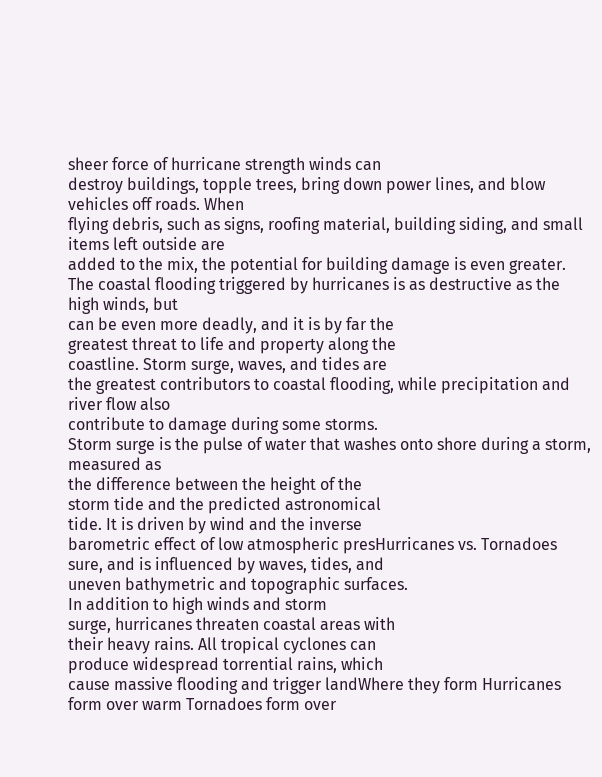sheer force of hurricane strength winds can
destroy buildings, topple trees, bring down power lines, and blow vehicles off roads. When
flying debris, such as signs, roofing material, building siding, and small items left outside are
added to the mix, the potential for building damage is even greater.
The coastal flooding triggered by hurricanes is as destructive as the high winds, but
can be even more deadly, and it is by far the
greatest threat to life and property along the
coastline. Storm surge, waves, and tides are
the greatest contributors to coastal flooding, while precipitation and river flow also
contribute to damage during some storms.
Storm surge is the pulse of water that washes onto shore during a storm, measured as
the difference between the height of the
storm tide and the predicted astronomical
tide. It is driven by wind and the inverse
barometric effect of low atmospheric presHurricanes vs. Tornadoes
sure, and is influenced by waves, tides, and
uneven bathymetric and topographic surfaces.
In addition to high winds and storm
surge, hurricanes threaten coastal areas with
their heavy rains. All tropical cyclones can
produce widespread torrential rains, which
cause massive flooding and trigger landWhere they form Hurricanes form over warm Tornadoes form over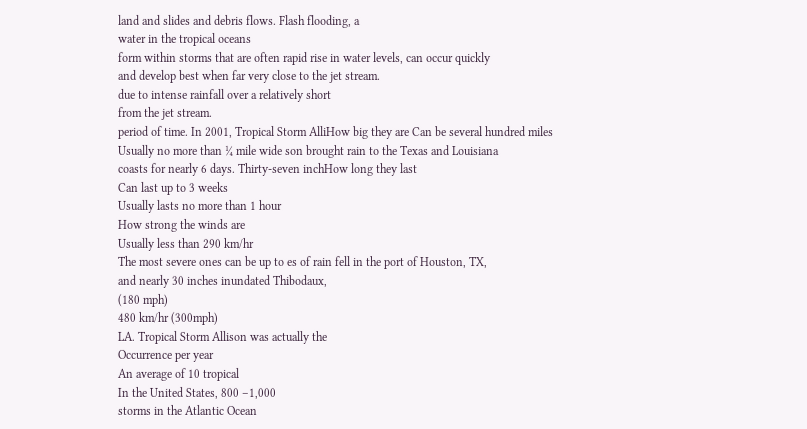land and slides and debris flows. Flash flooding, a
water in the tropical oceans
form within storms that are often rapid rise in water levels, can occur quickly
and develop best when far very close to the jet stream.
due to intense rainfall over a relatively short
from the jet stream.
period of time. In 2001, Tropical Storm AlliHow big they are Can be several hundred miles
Usually no more than ¼ mile wide son brought rain to the Texas and Louisiana
coasts for nearly 6 days. Thirty-seven inchHow long they last
Can last up to 3 weeks
Usually lasts no more than 1 hour
How strong the winds are
Usually less than 290 km/hr
The most severe ones can be up to es of rain fell in the port of Houston, TX,
and nearly 30 inches inundated Thibodaux,
(180 mph)
480 km/hr (300mph)
LA. Tropical Storm Allison was actually the
Occurrence per year
An average of 10 tropical
In the United States, 800 –1,000
storms in the Atlantic Ocean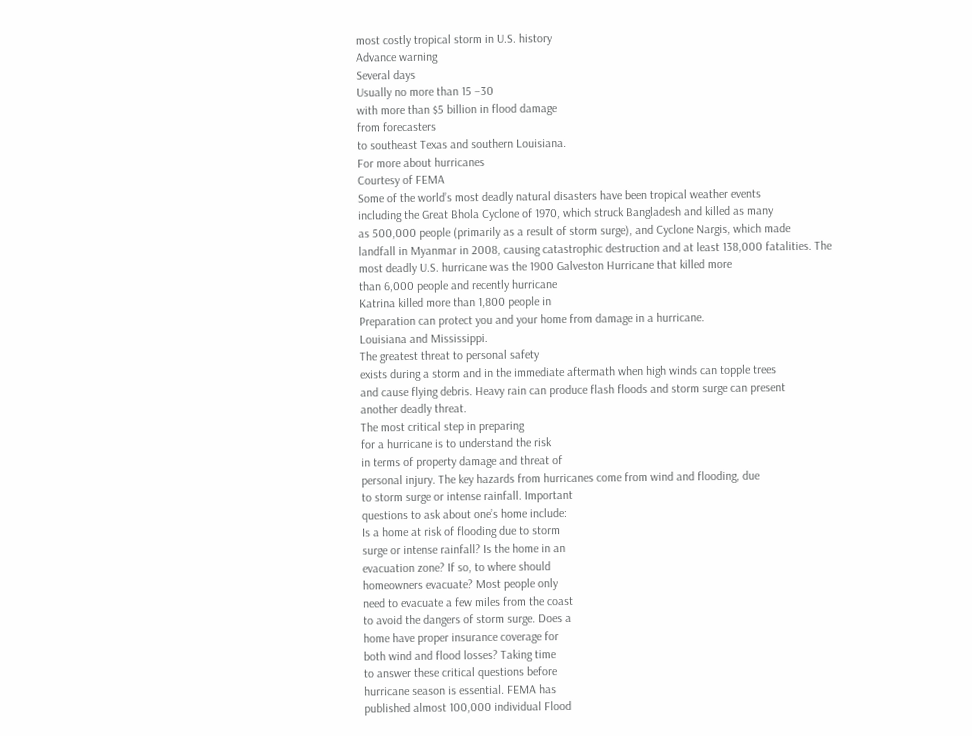most costly tropical storm in U.S. history
Advance warning
Several days
Usually no more than 15 –30
with more than $5 billion in flood damage
from forecasters
to southeast Texas and southern Louisiana.
For more about hurricanes
Courtesy of FEMA
Some of the world’s most deadly natural disasters have been tropical weather events
including the Great Bhola Cyclone of 1970, which struck Bangladesh and killed as many
as 500,000 people (primarily as a result of storm surge), and Cyclone Nargis, which made
landfall in Myanmar in 2008, causing catastrophic destruction and at least 138,000 fatalities. The most deadly U.S. hurricane was the 1900 Galveston Hurricane that killed more
than 6,000 people and recently hurricane
Katrina killed more than 1,800 people in
Preparation can protect you and your home from damage in a hurricane.
Louisiana and Mississippi.
The greatest threat to personal safety
exists during a storm and in the immediate aftermath when high winds can topple trees
and cause flying debris. Heavy rain can produce flash floods and storm surge can present
another deadly threat.
The most critical step in preparing
for a hurricane is to understand the risk
in terms of property damage and threat of
personal injury. The key hazards from hurricanes come from wind and flooding, due
to storm surge or intense rainfall. Important
questions to ask about one’s home include:
Is a home at risk of flooding due to storm
surge or intense rainfall? Is the home in an
evacuation zone? If so, to where should
homeowners evacuate? Most people only
need to evacuate a few miles from the coast
to avoid the dangers of storm surge. Does a
home have proper insurance coverage for
both wind and flood losses? Taking time
to answer these critical questions before
hurricane season is essential. FEMA has
published almost 100,000 individual Flood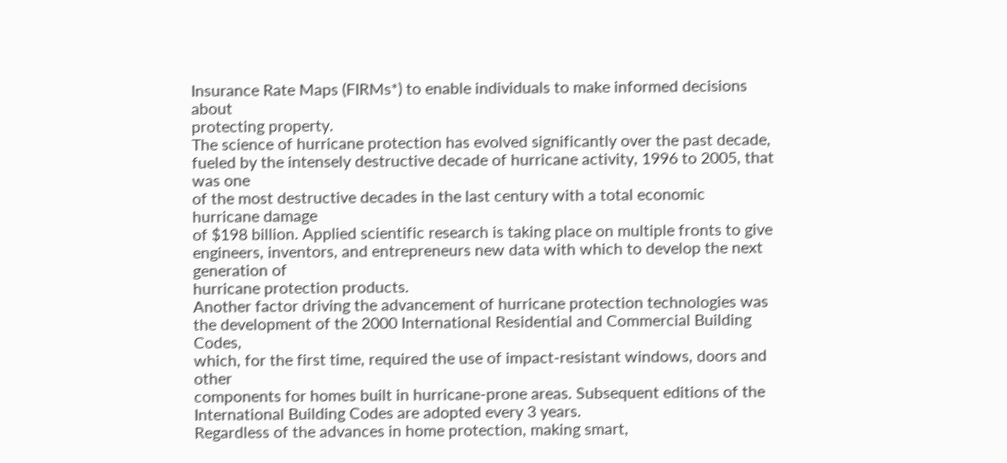Insurance Rate Maps (FIRMs*) to enable individuals to make informed decisions about
protecting property.
The science of hurricane protection has evolved significantly over the past decade,
fueled by the intensely destructive decade of hurricane activity, 1996 to 2005, that was one
of the most destructive decades in the last century with a total economic hurricane damage
of $198 billion. Applied scientific research is taking place on multiple fronts to give engineers, inventors, and entrepreneurs new data with which to develop the next generation of
hurricane protection products.
Another factor driving the advancement of hurricane protection technologies was
the development of the 2000 International Residential and Commercial Building Codes,
which, for the first time, required the use of impact-resistant windows, doors and other
components for homes built in hurricane-prone areas. Subsequent editions of the International Building Codes are adopted every 3 years.
Regardless of the advances in home protection, making smart,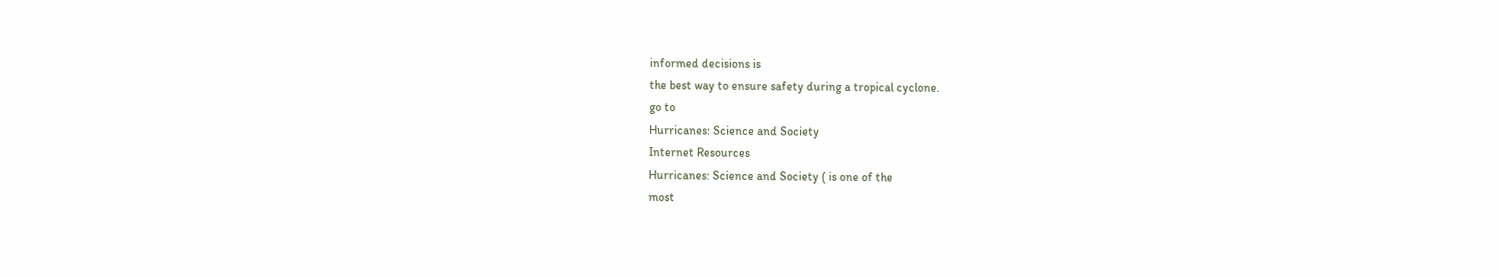informed decisions is
the best way to ensure safety during a tropical cyclone.
go to
Hurricanes: Science and Society
Internet Resources
Hurricanes: Science and Society ( is one of the
most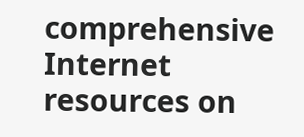comprehensive Internet resources on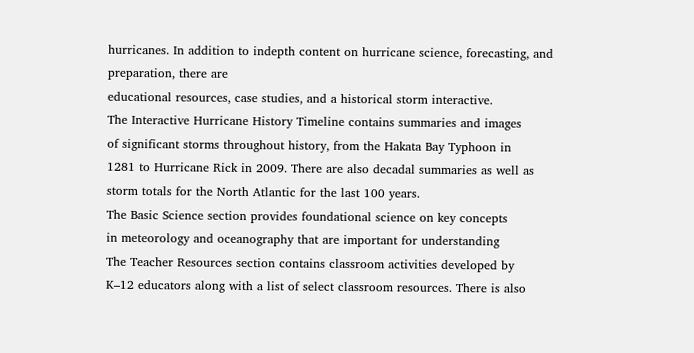hurricanes. In addition to indepth content on hurricane science, forecasting, and preparation, there are
educational resources, case studies, and a historical storm interactive.
The Interactive Hurricane History Timeline contains summaries and images
of significant storms throughout history, from the Hakata Bay Typhoon in
1281 to Hurricane Rick in 2009. There are also decadal summaries as well as
storm totals for the North Atlantic for the last 100 years.
The Basic Science section provides foundational science on key concepts
in meteorology and oceanography that are important for understanding
The Teacher Resources section contains classroom activities developed by
K–12 educators along with a list of select classroom resources. There is also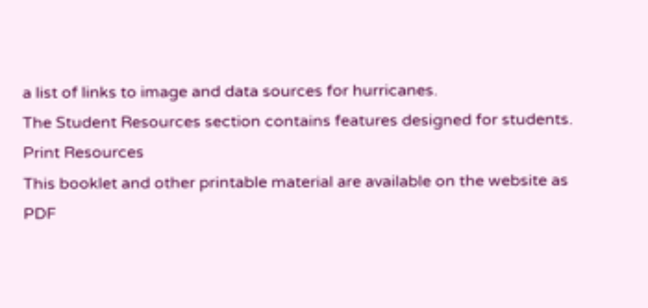a list of links to image and data sources for hurricanes.
The Student Resources section contains features designed for students.
Print Resources
This booklet and other printable material are available on the website as PDF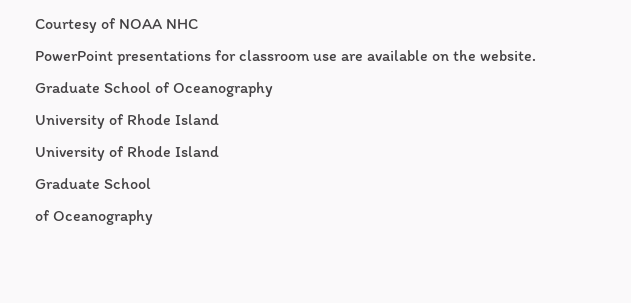Courtesy of NOAA NHC
PowerPoint presentations for classroom use are available on the website.
Graduate School of Oceanography
University of Rhode Island
University of Rhode Island
Graduate School
of Oceanography